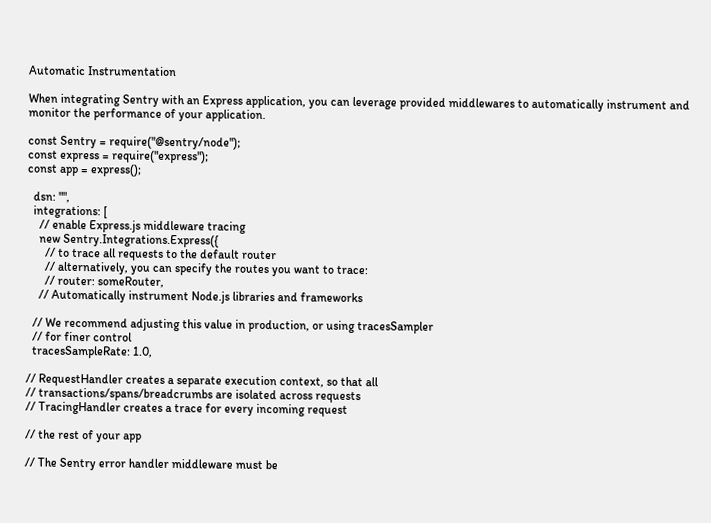Automatic Instrumentation

When integrating Sentry with an Express application, you can leverage provided middlewares to automatically instrument and monitor the performance of your application.

const Sentry = require("@sentry/node");
const express = require("express");
const app = express();

  dsn: "",
  integrations: [
    // enable Express.js middleware tracing
    new Sentry.Integrations.Express({
      // to trace all requests to the default router
      // alternatively, you can specify the routes you want to trace:
      // router: someRouter,
    // Automatically instrument Node.js libraries and frameworks

  // We recommend adjusting this value in production, or using tracesSampler
  // for finer control
  tracesSampleRate: 1.0,

// RequestHandler creates a separate execution context, so that all
// transactions/spans/breadcrumbs are isolated across requests
// TracingHandler creates a trace for every incoming request

// the rest of your app

// The Sentry error handler middleware must be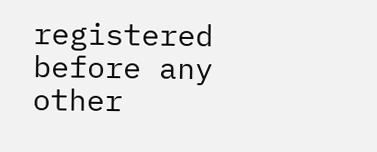registered before any other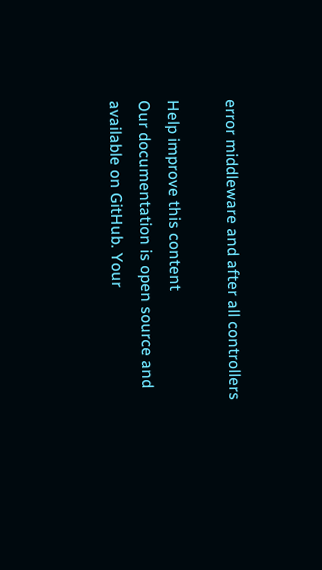error middleware and after all controllers

Help improve this content
Our documentation is open source and available on GitHub. Your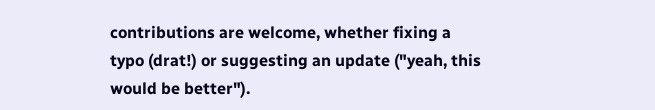contributions are welcome, whether fixing a typo (drat!) or suggesting an update ("yeah, this would be better").